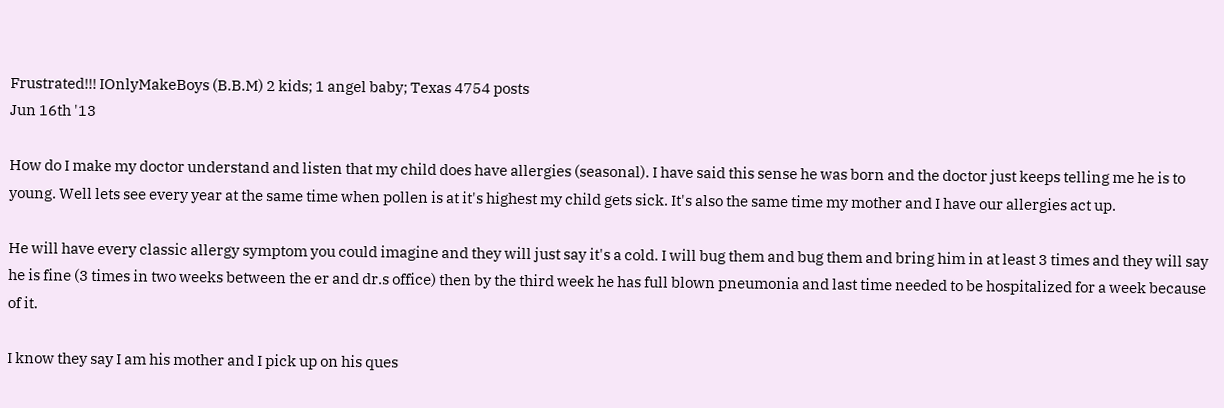Frustrated!!! IOnlyMakeBoys (B.B.M) 2 kids; 1 angel baby; Texas 4754 posts
Jun 16th '13

How do I make my doctor understand and listen that my child does have allergies (seasonal). I have said this sense he was born and the doctor just keeps telling me he is to young. Well lets see every year at the same time when pollen is at it's highest my child gets sick. It's also the same time my mother and I have our allergies act up.

He will have every classic allergy symptom you could imagine and they will just say it's a cold. I will bug them and bug them and bring him in at least 3 times and they will say he is fine (3 times in two weeks between the er and dr.s office) then by the third week he has full blown pneumonia and last time needed to be hospitalized for a week because of it.

I know they say I am his mother and I pick up on his ques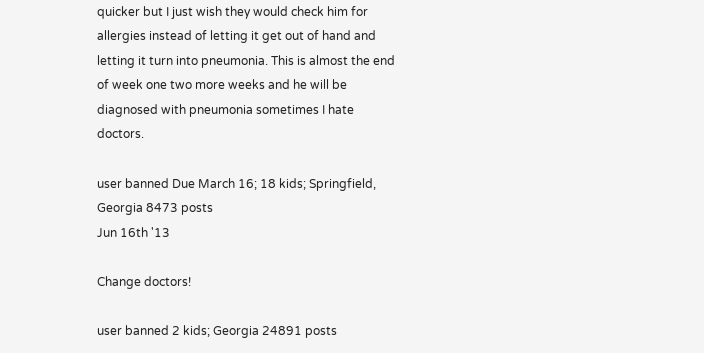quicker but I just wish they would check him for allergies instead of letting it get out of hand and letting it turn into pneumonia. This is almost the end of week one two more weeks and he will be diagnosed with pneumonia sometimes I hate doctors.

user banned Due March 16; 18 kids; Springfield, Georgia 8473 posts
Jun 16th '13

Change doctors!

user banned 2 kids; Georgia 24891 posts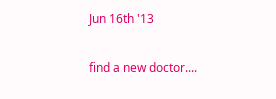Jun 16th '13

find a new doctor....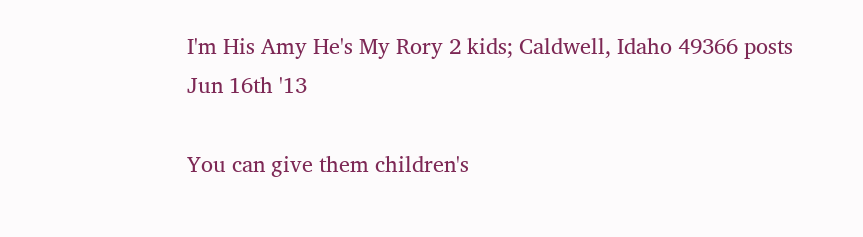I'm His Amy He's My Rory 2 kids; Caldwell, Idaho 49366 posts
Jun 16th '13

You can give them children's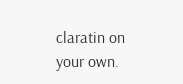claratin on your own.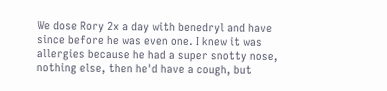We dose Rory 2x a day with benedryl and have since before he was even one. I knew it was allergies because he had a super snotty nose, nothing else, then he'd have a cough, but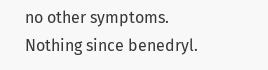no other symptoms. Nothing since benedryl.